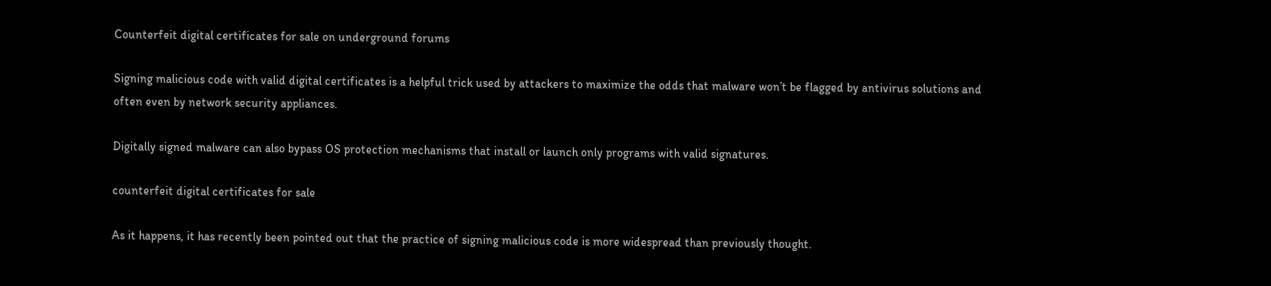Counterfeit digital certificates for sale on underground forums

Signing malicious code with valid digital certificates is a helpful trick used by attackers to maximize the odds that malware won’t be flagged by antivirus solutions and often even by network security appliances.

Digitally signed malware can also bypass OS protection mechanisms that install or launch only programs with valid signatures.

counterfeit digital certificates for sale

As it happens, it has recently been pointed out that the practice of signing malicious code is more widespread than previously thought.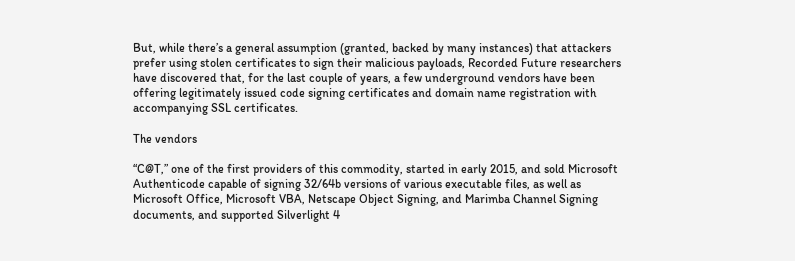But, while there’s a general assumption (granted, backed by many instances) that attackers prefer using stolen certificates to sign their malicious payloads, Recorded Future researchers have discovered that, for the last couple of years, a few underground vendors have been offering legitimately issued code signing certificates and domain name registration with accompanying SSL certificates.

The vendors

“C@T,” one of the first providers of this commodity, started in early 2015, and sold Microsoft Authenticode capable of signing 32/64b versions of various executable files, as well as Microsoft Office, Microsoft VBA, Netscape Object Signing, and Marimba Channel Signing documents, and supported Silverlight 4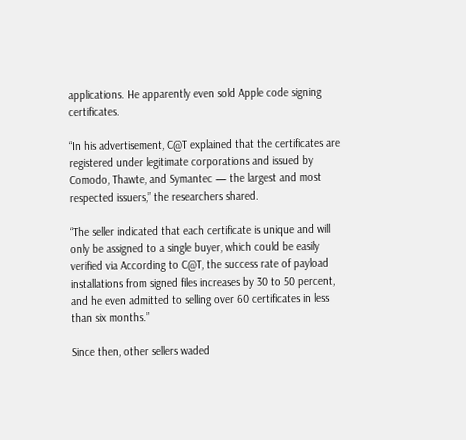applications. He apparently even sold Apple code signing certificates.

“In his advertisement, C@T explained that the certificates are registered under legitimate corporations and issued by Comodo, Thawte, and Symantec — the largest and most respected issuers,” the researchers shared.

“The seller indicated that each certificate is unique and will only be assigned to a single buyer, which could be easily verified via According to C@T, the success rate of payload installations from signed files increases by 30 to 50 percent, and he even admitted to selling over 60 certificates in less than six months.”

Since then, other sellers waded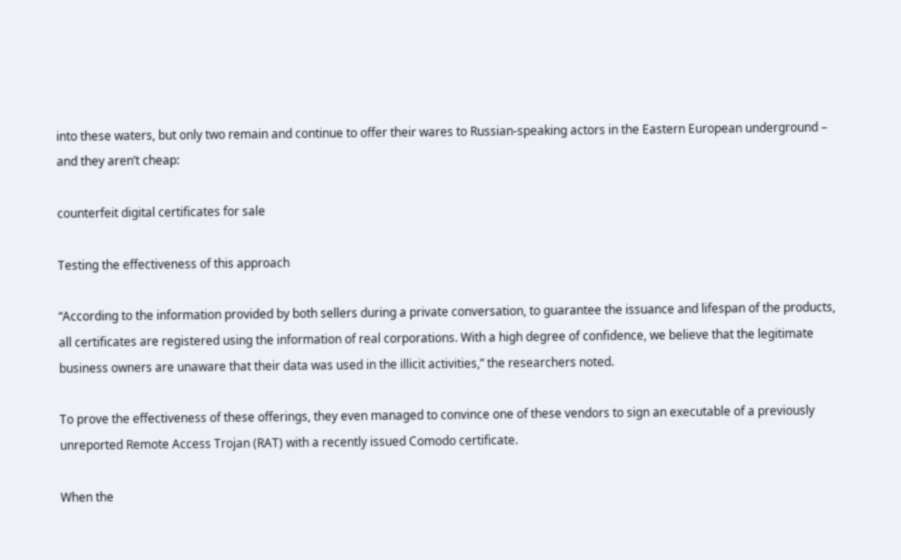into these waters, but only two remain and continue to offer their wares to Russian-speaking actors in the Eastern European underground – and they aren’t cheap:

counterfeit digital certificates for sale

Testing the effectiveness of this approach

“According to the information provided by both sellers during a private conversation, to guarantee the issuance and lifespan of the products, all certificates are registered using the information of real corporations. With a high degree of confidence, we believe that the legitimate business owners are unaware that their data was used in the illicit activities,” the researchers noted.

To prove the effectiveness of these offerings, they even managed to convince one of these vendors to sign an executable of a previously unreported Remote Access Trojan (RAT) with a recently issued Comodo certificate.

When the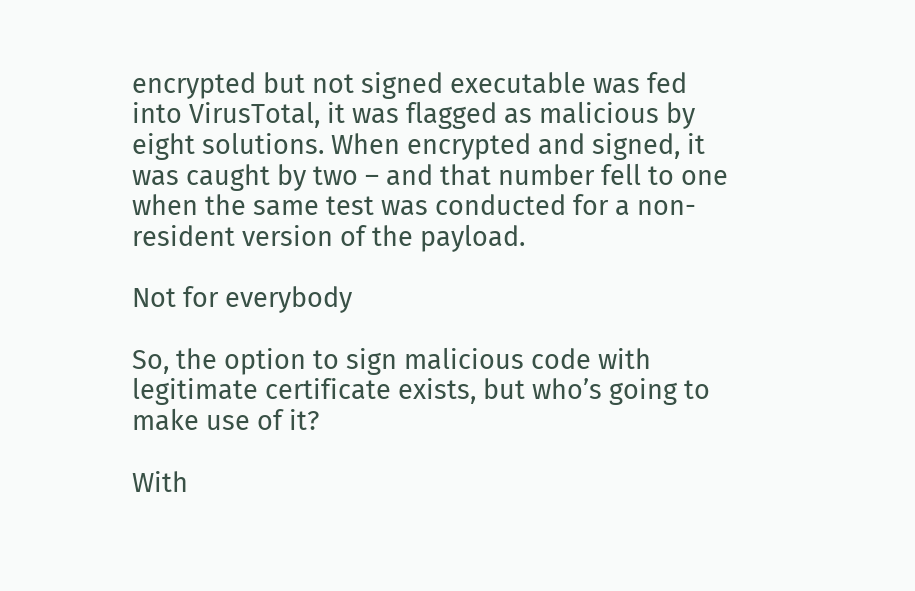encrypted but not signed executable was fed into VirusTotal, it was flagged as malicious by eight solutions. When encrypted and signed, it was caught by two – and that number fell to one when the same test was conducted for a non-resident version of the payload.

Not for everybody

So, the option to sign malicious code with legitimate certificate exists, but who’s going to make use of it?

With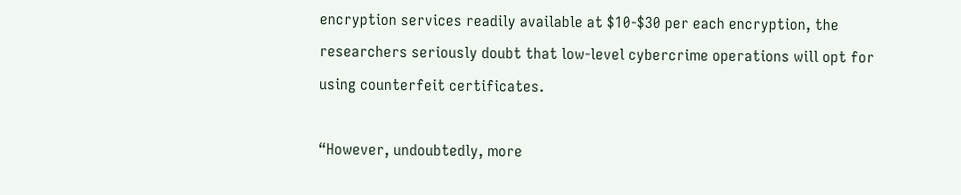encryption services readily available at $10-$30 per each encryption, the researchers seriously doubt that low-level cybercrime operations will opt for using counterfeit certificates.

“However, undoubtedly, more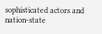sophisticated actors and nation-state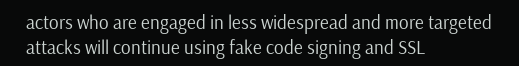actors who are engaged in less widespread and more targeted attacks will continue using fake code signing and SSL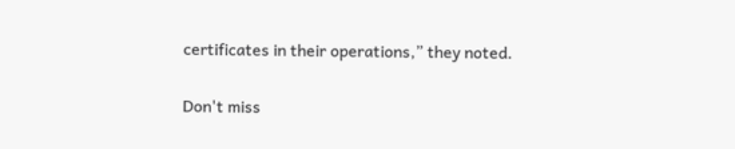certificates in their operations,” they noted.

Don't miss